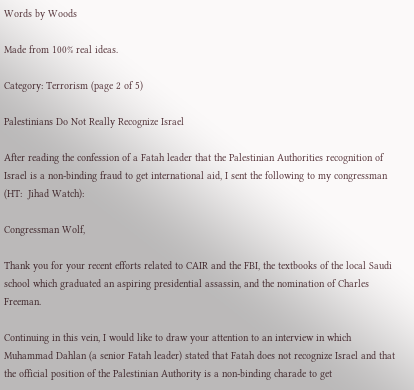Words by Woods

Made from 100% real ideas.

Category: Terrorism (page 2 of 5)

Palestinians Do Not Really Recognize Israel

After reading the confession of a Fatah leader that the Palestinian Authorities recognition of Israel is a non-binding fraud to get international aid, I sent the following to my congressman (HT:  Jihad Watch):

Congressman Wolf,

Thank you for your recent efforts related to CAIR and the FBI, the textbooks of the local Saudi school which graduated an aspiring presidential assassin, and the nomination of Charles Freeman.

Continuing in this vein, I would like to draw your attention to an interview in which Muhammad Dahlan (a senior Fatah leader) stated that Fatah does not recognize Israel and that the official position of the Palestinian Authority is a non-binding charade to get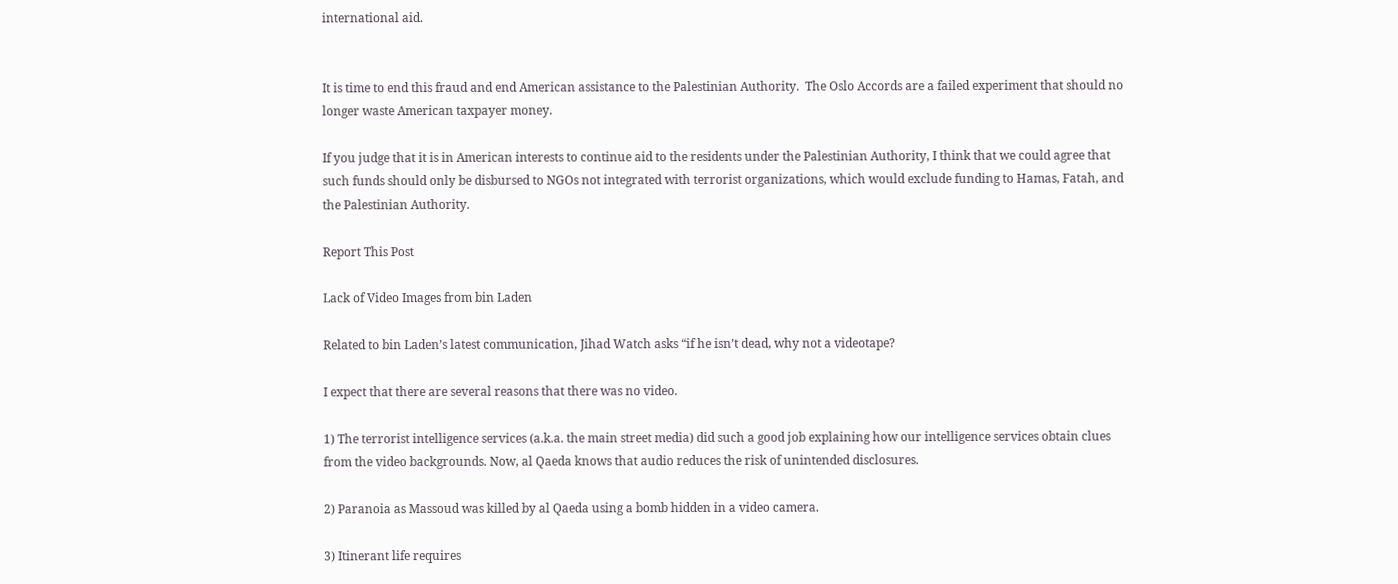international aid.


It is time to end this fraud and end American assistance to the Palestinian Authority.  The Oslo Accords are a failed experiment that should no longer waste American taxpayer money.

If you judge that it is in American interests to continue aid to the residents under the Palestinian Authority, I think that we could agree that such funds should only be disbursed to NGOs not integrated with terrorist organizations, which would exclude funding to Hamas, Fatah, and the Palestinian Authority.

Report This Post

Lack of Video Images from bin Laden

Related to bin Laden’s latest communication, Jihad Watch asks “if he isn’t dead, why not a videotape?

I expect that there are several reasons that there was no video.

1) The terrorist intelligence services (a.k.a. the main street media) did such a good job explaining how our intelligence services obtain clues from the video backgrounds. Now, al Qaeda knows that audio reduces the risk of unintended disclosures.

2) Paranoia as Massoud was killed by al Qaeda using a bomb hidden in a video camera.

3) Itinerant life requires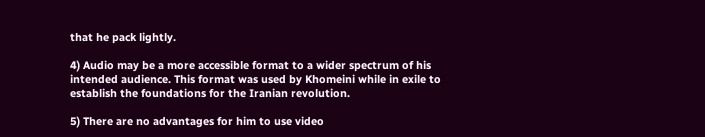that he pack lightly.

4) Audio may be a more accessible format to a wider spectrum of his intended audience. This format was used by Khomeini while in exile to establish the foundations for the Iranian revolution.

5) There are no advantages for him to use video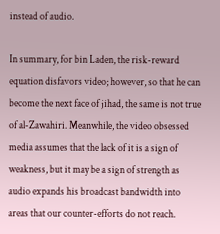instead of audio.

In summary, for bin Laden, the risk-reward equation disfavors video; however, so that he can become the next face of jihad, the same is not true of al-Zawahiri. Meanwhile, the video obsessed media assumes that the lack of it is a sign of weakness, but it may be a sign of strength as audio expands his broadcast bandwidth into areas that our counter-efforts do not reach.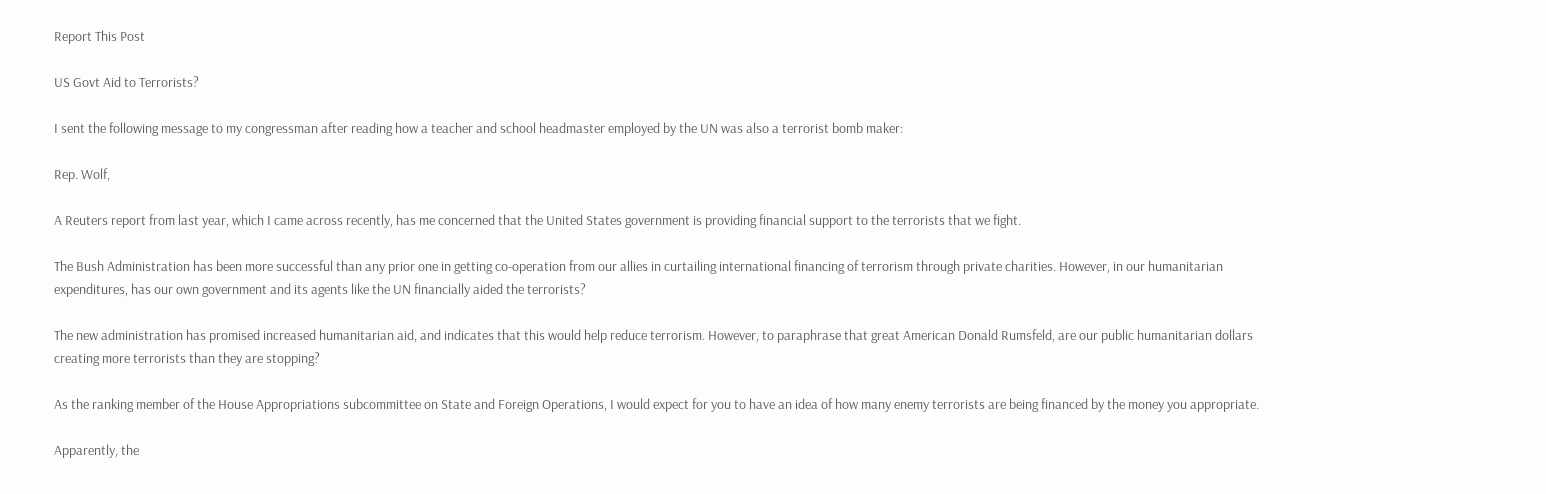Report This Post

US Govt Aid to Terrorists?

I sent the following message to my congressman after reading how a teacher and school headmaster employed by the UN was also a terrorist bomb maker:

Rep. Wolf,

A Reuters report from last year, which I came across recently, has me concerned that the United States government is providing financial support to the terrorists that we fight.

The Bush Administration has been more successful than any prior one in getting co-operation from our allies in curtailing international financing of terrorism through private charities. However, in our humanitarian expenditures, has our own government and its agents like the UN financially aided the terrorists?

The new administration has promised increased humanitarian aid, and indicates that this would help reduce terrorism. However, to paraphrase that great American Donald Rumsfeld, are our public humanitarian dollars creating more terrorists than they are stopping?

As the ranking member of the House Appropriations subcommittee on State and Foreign Operations, I would expect for you to have an idea of how many enemy terrorists are being financed by the money you appropriate.

Apparently, the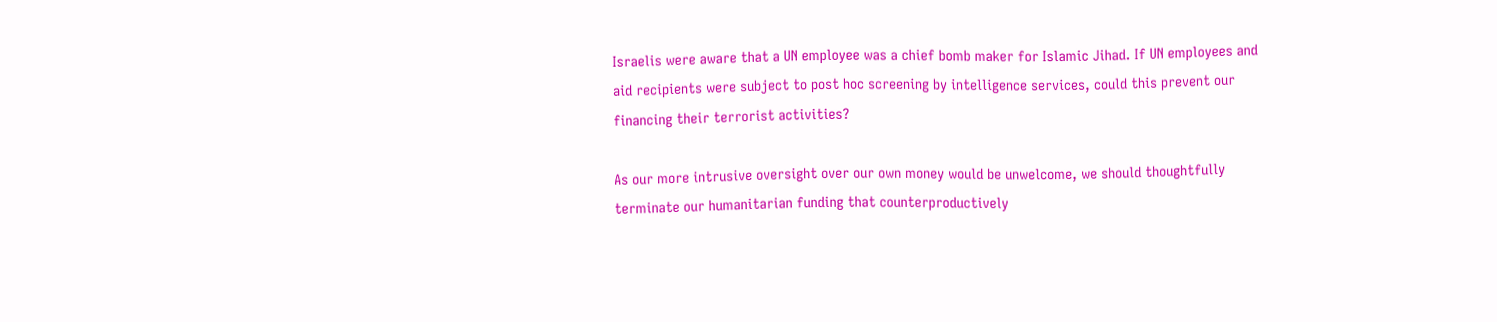Israelis were aware that a UN employee was a chief bomb maker for Islamic Jihad. If UN employees and aid recipients were subject to post hoc screening by intelligence services, could this prevent our financing their terrorist activities?

As our more intrusive oversight over our own money would be unwelcome, we should thoughtfully terminate our humanitarian funding that counterproductively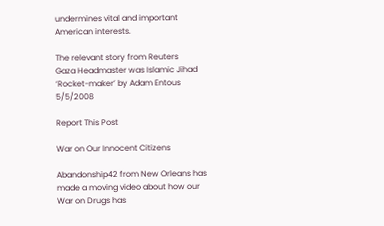undermines vital and important American interests.

The relevant story from Reuters
Gaza Headmaster was Islamic Jihad ‘Rocket-maker’ by Adam Entous 5/5/2008

Report This Post

War on Our Innocent Citizens

Abandonship42 from New Orleans has made a moving video about how our War on Drugs has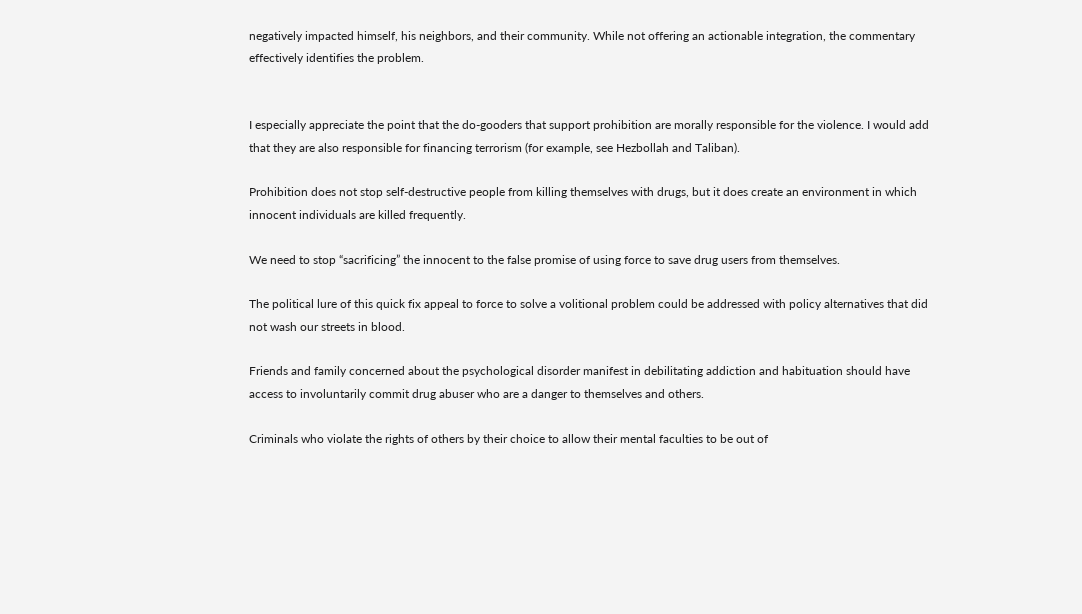negatively impacted himself, his neighbors, and their community. While not offering an actionable integration, the commentary effectively identifies the problem.


I especially appreciate the point that the do-gooders that support prohibition are morally responsible for the violence. I would add that they are also responsible for financing terrorism (for example, see Hezbollah and Taliban).

Prohibition does not stop self-destructive people from killing themselves with drugs, but it does create an environment in which innocent individuals are killed frequently.

We need to stop “sacrificing” the innocent to the false promise of using force to save drug users from themselves.

The political lure of this quick fix appeal to force to solve a volitional problem could be addressed with policy alternatives that did not wash our streets in blood.

Friends and family concerned about the psychological disorder manifest in debilitating addiction and habituation should have access to involuntarily commit drug abuser who are a danger to themselves and others.

Criminals who violate the rights of others by their choice to allow their mental faculties to be out of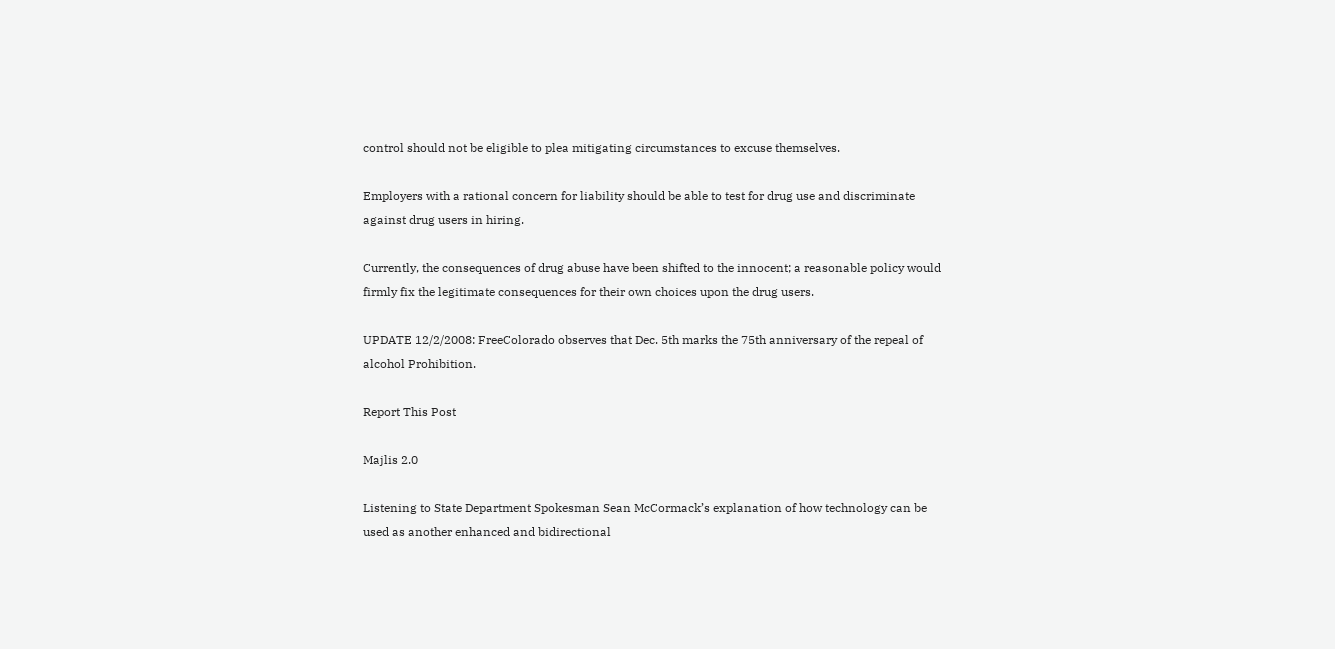control should not be eligible to plea mitigating circumstances to excuse themselves.

Employers with a rational concern for liability should be able to test for drug use and discriminate against drug users in hiring.

Currently, the consequences of drug abuse have been shifted to the innocent; a reasonable policy would firmly fix the legitimate consequences for their own choices upon the drug users.

UPDATE 12/2/2008: FreeColorado observes that Dec. 5th marks the 75th anniversary of the repeal of alcohol Prohibition.

Report This Post

Majlis 2.0

Listening to State Department Spokesman Sean McCormack’s explanation of how technology can be used as another enhanced and bidirectional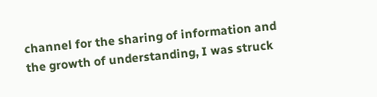channel for the sharing of information and the growth of understanding, I was struck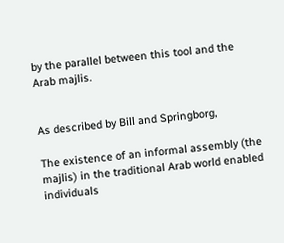by the parallel between this tool and the Arab majlis.


As described by Bill and Springborg,

The existence of an informal assembly (the majlis) in the traditional Arab world enabled individuals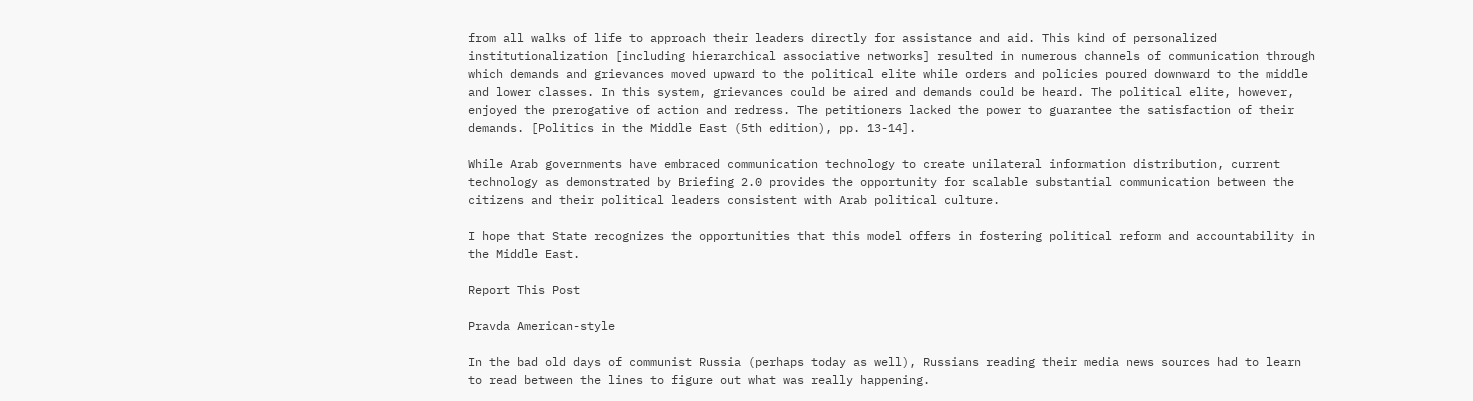from all walks of life to approach their leaders directly for assistance and aid. This kind of personalized institutionalization [including hierarchical associative networks] resulted in numerous channels of communication through which demands and grievances moved upward to the political elite while orders and policies poured downward to the middle and lower classes. In this system, grievances could be aired and demands could be heard. The political elite, however, enjoyed the prerogative of action and redress. The petitioners lacked the power to guarantee the satisfaction of their demands. [Politics in the Middle East (5th edition), pp. 13-14].

While Arab governments have embraced communication technology to create unilateral information distribution, current technology as demonstrated by Briefing 2.0 provides the opportunity for scalable substantial communication between the citizens and their political leaders consistent with Arab political culture.

I hope that State recognizes the opportunities that this model offers in fostering political reform and accountability in the Middle East.

Report This Post

Pravda American-style

In the bad old days of communist Russia (perhaps today as well), Russians reading their media news sources had to learn to read between the lines to figure out what was really happening.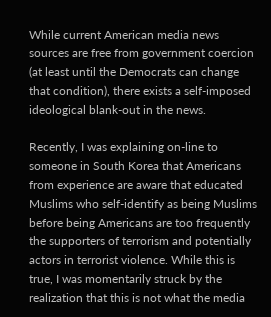While current American media news sources are free from government coercion (at least until the Democrats can change that condition), there exists a self-imposed ideological blank-out in the news.

Recently, I was explaining on-line to someone in South Korea that Americans from experience are aware that educated Muslims who self-identify as being Muslims before being Americans are too frequently the supporters of terrorism and potentially actors in terrorist violence. While this is true, I was momentarily struck by the realization that this is not what the media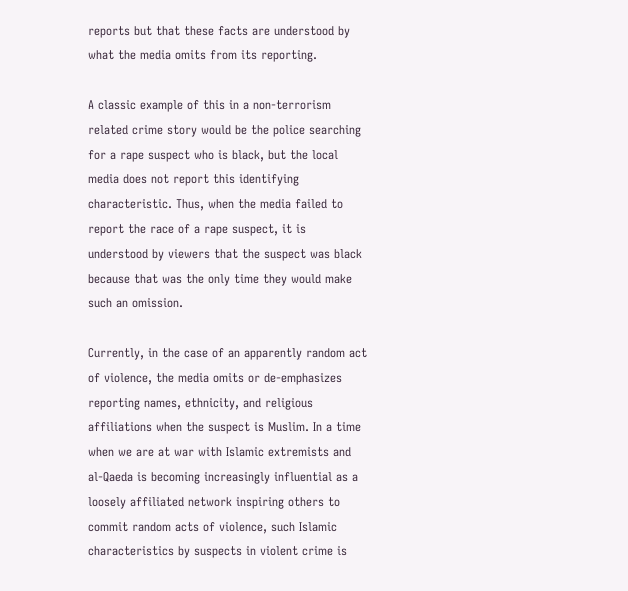reports but that these facts are understood by what the media omits from its reporting.

A classic example of this in a non-terrorism related crime story would be the police searching for a rape suspect who is black, but the local media does not report this identifying characteristic. Thus, when the media failed to report the race of a rape suspect, it is understood by viewers that the suspect was black because that was the only time they would make such an omission.

Currently, in the case of an apparently random act of violence, the media omits or de-emphasizes reporting names, ethnicity, and religious affiliations when the suspect is Muslim. In a time when we are at war with Islamic extremists and al-Qaeda is becoming increasingly influential as a loosely affiliated network inspiring others to commit random acts of violence, such Islamic characteristics by suspects in violent crime is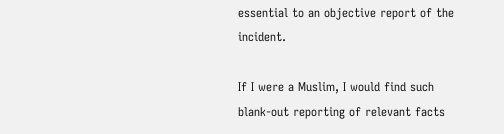essential to an objective report of the incident.

If I were a Muslim, I would find such blank-out reporting of relevant facts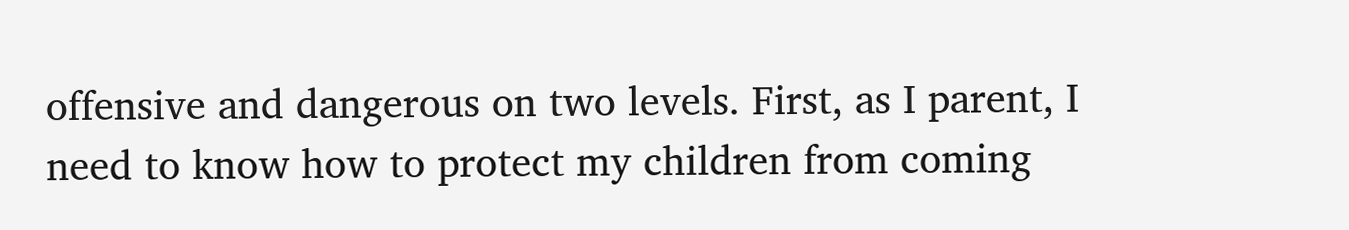offensive and dangerous on two levels. First, as I parent, I need to know how to protect my children from coming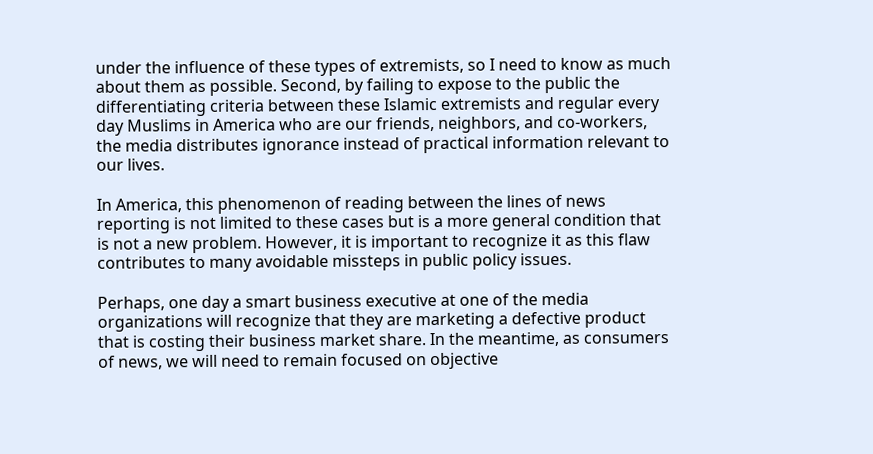under the influence of these types of extremists, so I need to know as much about them as possible. Second, by failing to expose to the public the differentiating criteria between these Islamic extremists and regular every day Muslims in America who are our friends, neighbors, and co-workers, the media distributes ignorance instead of practical information relevant to our lives.

In America, this phenomenon of reading between the lines of news reporting is not limited to these cases but is a more general condition that is not a new problem. However, it is important to recognize it as this flaw contributes to many avoidable missteps in public policy issues.

Perhaps, one day a smart business executive at one of the media organizations will recognize that they are marketing a defective product that is costing their business market share. In the meantime, as consumers of news, we will need to remain focused on objective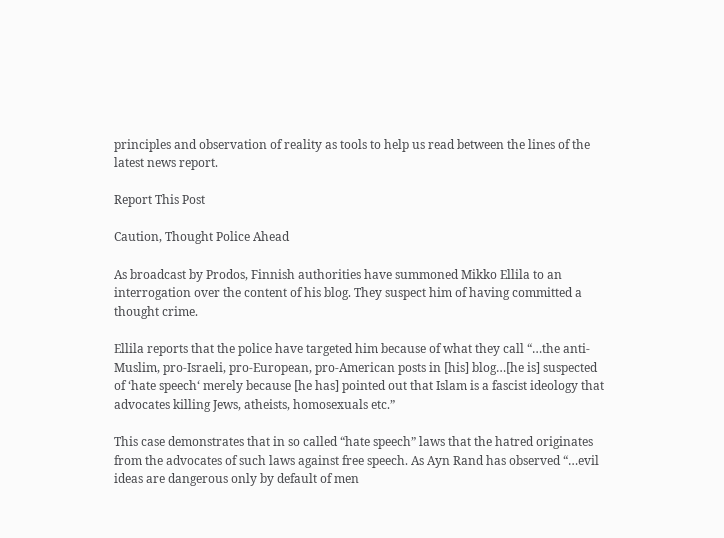principles and observation of reality as tools to help us read between the lines of the latest news report.

Report This Post

Caution, Thought Police Ahead

As broadcast by Prodos, Finnish authorities have summoned Mikko Ellila to an interrogation over the content of his blog. They suspect him of having committed a thought crime.

Ellila reports that the police have targeted him because of what they call “…the anti-Muslim, pro-Israeli, pro-European, pro-American posts in [his] blog…[he is] suspected of ‘hate speech‘ merely because [he has] pointed out that Islam is a fascist ideology that advocates killing Jews, atheists, homosexuals etc.”

This case demonstrates that in so called “hate speech” laws that the hatred originates from the advocates of such laws against free speech. As Ayn Rand has observed “…evil ideas are dangerous only by default of men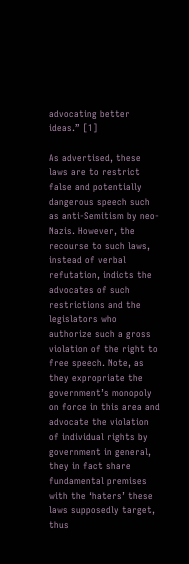advocating better ideas.” [1]

As advertised, these laws are to restrict false and potentially dangerous speech such as anti-Semitism by neo-Nazis. However, the recourse to such laws, instead of verbal refutation, indicts the advocates of such restrictions and the legislators who authorize such a gross violation of the right to free speech. Note, as they expropriate the government’s monopoly on force in this area and advocate the violation of individual rights by government in general, they in fact share fundamental premises with the ‘haters’ these laws supposedly target, thus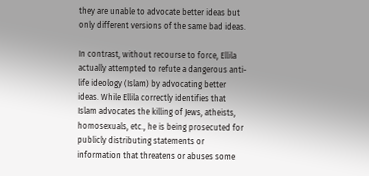they are unable to advocate better ideas but only different versions of the same bad ideas.

In contrast, without recourse to force, Ellila actually attempted to refute a dangerous anti-life ideology (Islam) by advocating better ideas. While Ellila correctly identifies that Islam advocates the killing of Jews, atheists, homosexuals, etc., he is being prosecuted for publicly distributing statements or information that threatens or abuses some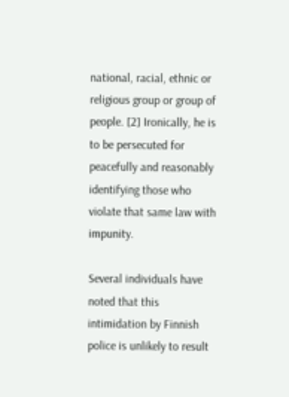national, racial, ethnic or religious group or group of people. [2] Ironically, he is to be persecuted for peacefully and reasonably identifying those who violate that same law with impunity.

Several individuals have noted that this intimidation by Finnish police is unlikely to result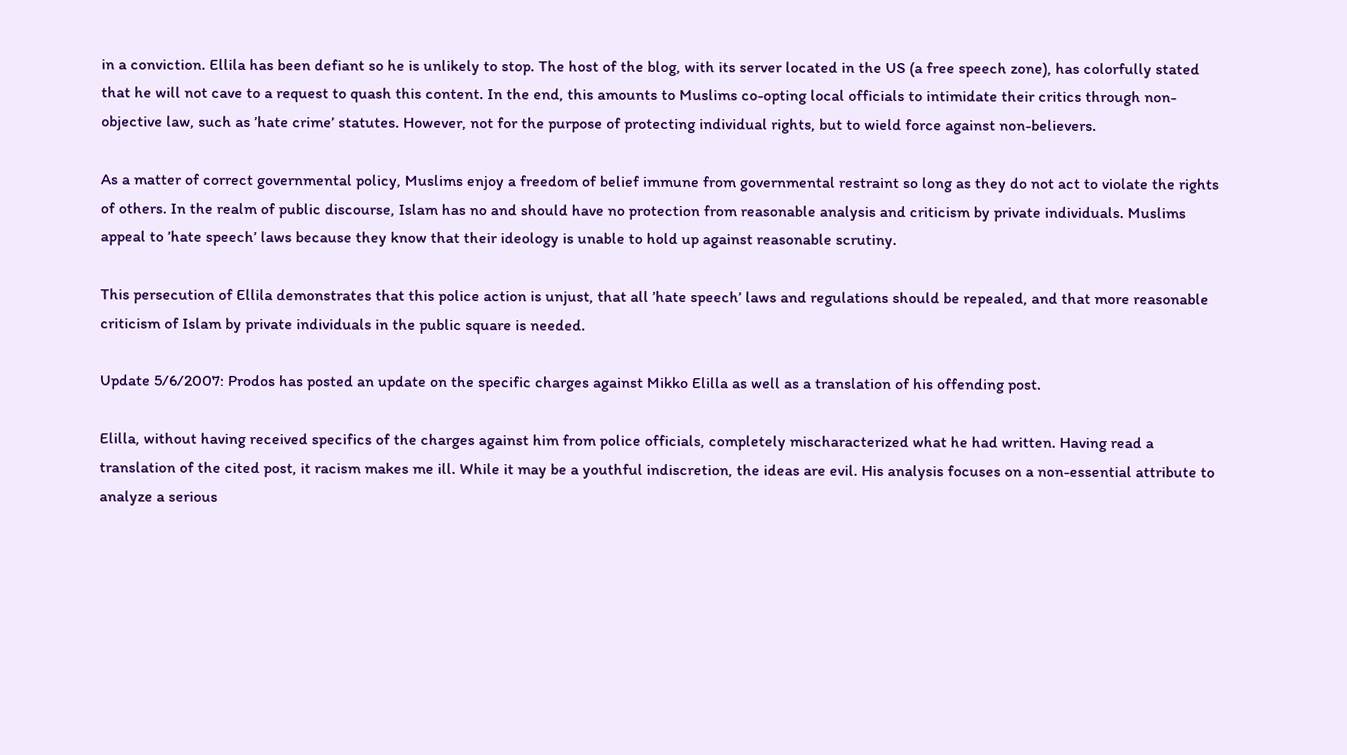in a conviction. Ellila has been defiant so he is unlikely to stop. The host of the blog, with its server located in the US (a free speech zone), has colorfully stated that he will not cave to a request to quash this content. In the end, this amounts to Muslims co-opting local officials to intimidate their critics through non-objective law, such as ’hate crime’ statutes. However, not for the purpose of protecting individual rights, but to wield force against non-believers.

As a matter of correct governmental policy, Muslims enjoy a freedom of belief immune from governmental restraint so long as they do not act to violate the rights of others. In the realm of public discourse, Islam has no and should have no protection from reasonable analysis and criticism by private individuals. Muslims appeal to ’hate speech’ laws because they know that their ideology is unable to hold up against reasonable scrutiny.

This persecution of Ellila demonstrates that this police action is unjust, that all ’hate speech’ laws and regulations should be repealed, and that more reasonable criticism of Islam by private individuals in the public square is needed.

Update 5/6/2007: Prodos has posted an update on the specific charges against Mikko Elilla as well as a translation of his offending post.

Elilla, without having received specifics of the charges against him from police officials, completely mischaracterized what he had written. Having read a translation of the cited post, it racism makes me ill. While it may be a youthful indiscretion, the ideas are evil. His analysis focuses on a non-essential attribute to analyze a serious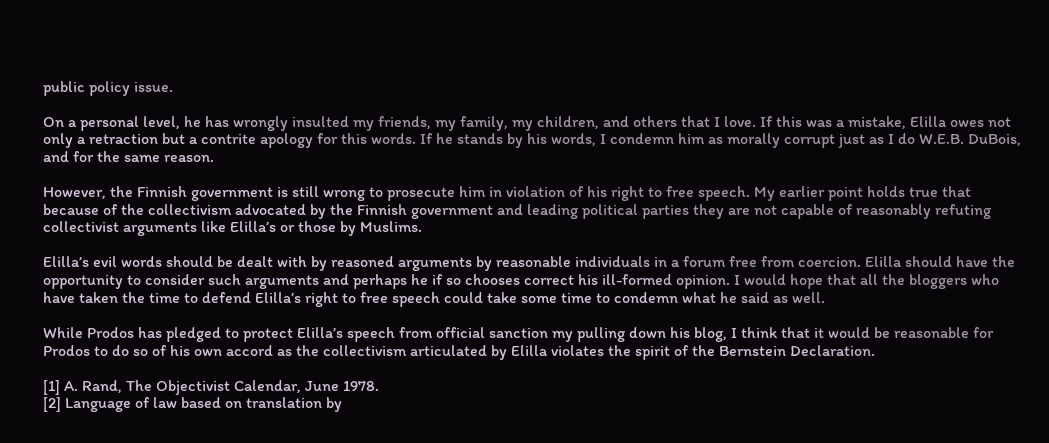public policy issue.

On a personal level, he has wrongly insulted my friends, my family, my children, and others that I love. If this was a mistake, Elilla owes not only a retraction but a contrite apology for this words. If he stands by his words, I condemn him as morally corrupt just as I do W.E.B. DuBois, and for the same reason.

However, the Finnish government is still wrong to prosecute him in violation of his right to free speech. My earlier point holds true that because of the collectivism advocated by the Finnish government and leading political parties they are not capable of reasonably refuting collectivist arguments like Elilla’s or those by Muslims.

Elilla’s evil words should be dealt with by reasoned arguments by reasonable individuals in a forum free from coercion. Elilla should have the opportunity to consider such arguments and perhaps he if so chooses correct his ill-formed opinion. I would hope that all the bloggers who have taken the time to defend Elilla’s right to free speech could take some time to condemn what he said as well.

While Prodos has pledged to protect Elilla’s speech from official sanction my pulling down his blog, I think that it would be reasonable for Prodos to do so of his own accord as the collectivism articulated by Elilla violates the spirit of the Bernstein Declaration.

[1] A. Rand, The Objectivist Calendar, June 1978.
[2] Language of law based on translation by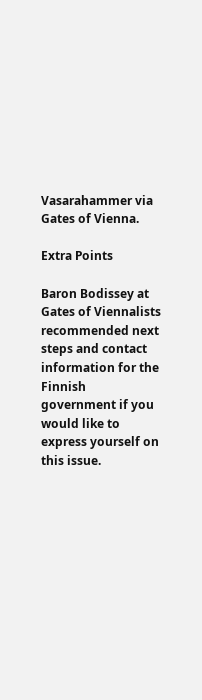Vasarahammer via Gates of Vienna.

Extra Points

Baron Bodissey at Gates of Viennalists recommended next steps and contact information for the Finnish government if you would like to express yourself on this issue.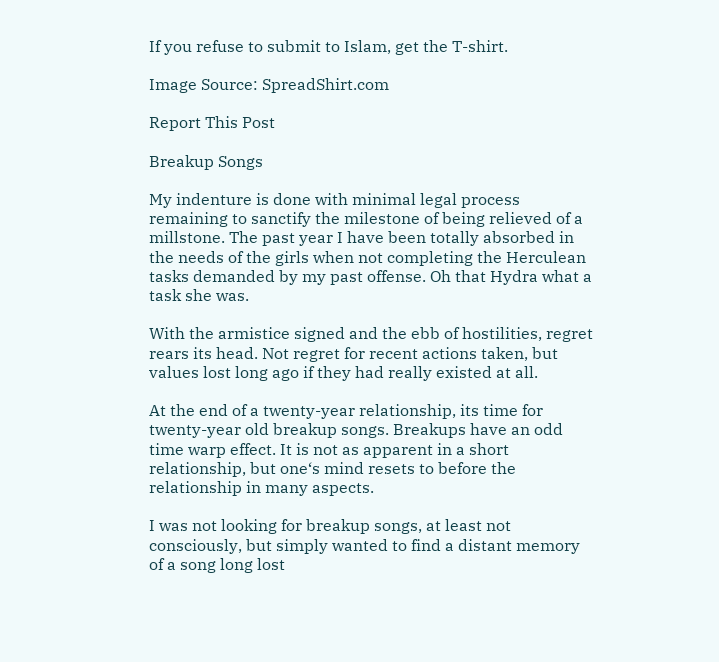If you refuse to submit to Islam, get the T-shirt.

Image Source: SpreadShirt.com

Report This Post

Breakup Songs

My indenture is done with minimal legal process remaining to sanctify the milestone of being relieved of a millstone. The past year I have been totally absorbed in the needs of the girls when not completing the Herculean tasks demanded by my past offense. Oh that Hydra what a task she was.

With the armistice signed and the ebb of hostilities, regret rears its head. Not regret for recent actions taken, but values lost long ago if they had really existed at all.

At the end of a twenty-year relationship, its time for twenty-year old breakup songs. Breakups have an odd time warp effect. It is not as apparent in a short relationship, but one‘s mind resets to before the relationship in many aspects.

I was not looking for breakup songs, at least not consciously, but simply wanted to find a distant memory of a song long lost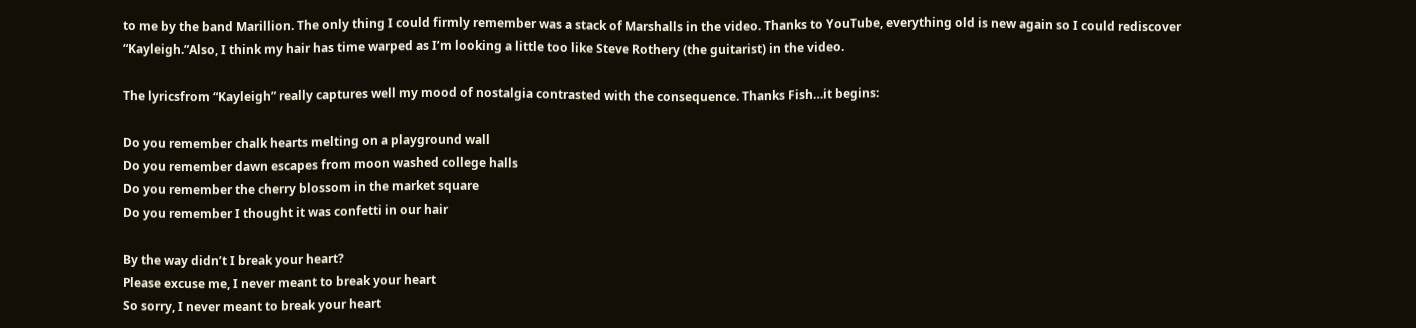to me by the band Marillion. The only thing I could firmly remember was a stack of Marshalls in the video. Thanks to YouTube, everything old is new again so I could rediscover “Kayleigh.”Also, I think my hair has time warped as I’m looking a little too like Steve Rothery (the guitarist) in the video.

The lyricsfrom “Kayleigh” really captures well my mood of nostalgia contrasted with the consequence. Thanks Fish…it begins:

Do you remember chalk hearts melting on a playground wall
Do you remember dawn escapes from moon washed college halls
Do you remember the cherry blossom in the market square
Do you remember I thought it was confetti in our hair

By the way didn’t I break your heart?
Please excuse me, I never meant to break your heart
So sorry, I never meant to break your heart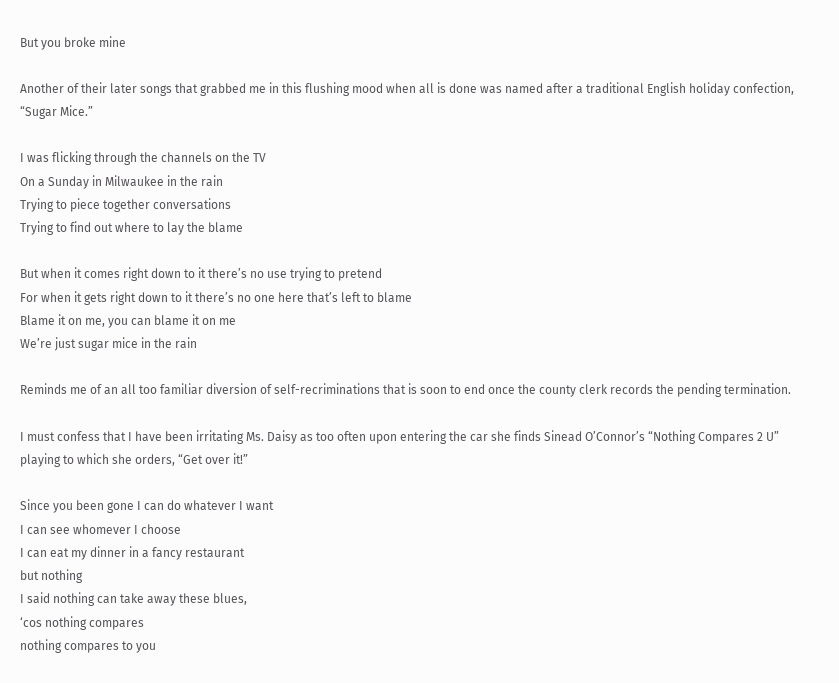But you broke mine

Another of their later songs that grabbed me in this flushing mood when all is done was named after a traditional English holiday confection, “Sugar Mice.”

I was flicking through the channels on the TV
On a Sunday in Milwaukee in the rain
Trying to piece together conversations
Trying to find out where to lay the blame

But when it comes right down to it there’s no use trying to pretend
For when it gets right down to it there’s no one here that’s left to blame
Blame it on me, you can blame it on me
We’re just sugar mice in the rain

Reminds me of an all too familiar diversion of self-recriminations that is soon to end once the county clerk records the pending termination.

I must confess that I have been irritating Ms. Daisy as too often upon entering the car she finds Sinead O’Connor’s “Nothing Compares 2 U” playing to which she orders, “Get over it!”

Since you been gone I can do whatever I want
I can see whomever I choose
I can eat my dinner in a fancy restaurant
but nothing
I said nothing can take away these blues,
‘cos nothing compares
nothing compares to you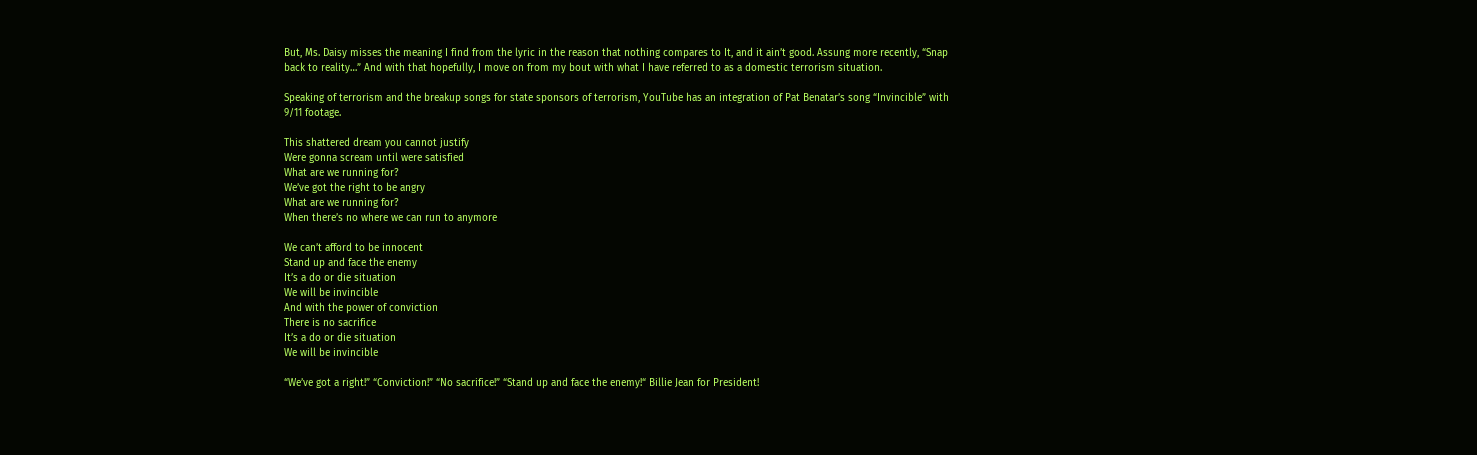But, Ms. Daisy misses the meaning I find from the lyric in the reason that nothing compares to It, and it ain’t good. Assung more recently, “Snap back to reality…” And with that hopefully, I move on from my bout with what I have referred to as a domestic terrorism situation.

Speaking of terrorism and the breakup songs for state sponsors of terrorism, YouTube has an integration of Pat Benatar’s song “Invincible” with 9/11 footage.

This shattered dream you cannot justify
Were gonna scream until were satisfied
What are we running for?
We’ve got the right to be angry
What are we running for?
When there’s no where we can run to anymore

We can’t afford to be innocent
Stand up and face the enemy
It’s a do or die situation
We will be invincible
And with the power of conviction
There is no sacrifice
It’s a do or die situation
We will be invincible

“We’ve got a right!” “Conviction!” “No sacrifice!” “Stand up and face the enemy!“ Billie Jean for President!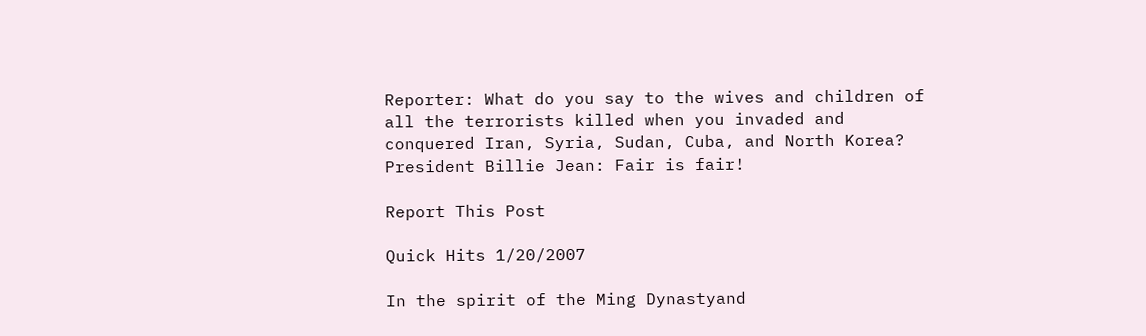Reporter: What do you say to the wives and children of all the terrorists killed when you invaded and conquered Iran, Syria, Sudan, Cuba, and North Korea?
President Billie Jean: Fair is fair!

Report This Post

Quick Hits 1/20/2007

In the spirit of the Ming Dynastyand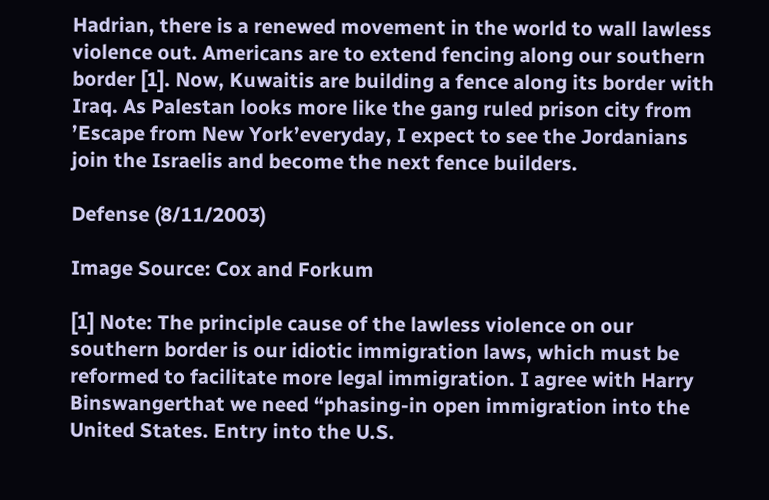Hadrian, there is a renewed movement in the world to wall lawless violence out. Americans are to extend fencing along our southern border [1]. Now, Kuwaitis are building a fence along its border with Iraq. As Palestan looks more like the gang ruled prison city from ’Escape from New York’everyday, I expect to see the Jordanians join the Israelis and become the next fence builders.

Defense (8/11/2003)

Image Source: Cox and Forkum

[1] Note: The principle cause of the lawless violence on our southern border is our idiotic immigration laws, which must be reformed to facilitate more legal immigration. I agree with Harry Binswangerthat we need “phasing-in open immigration into the United States. Entry into the U.S.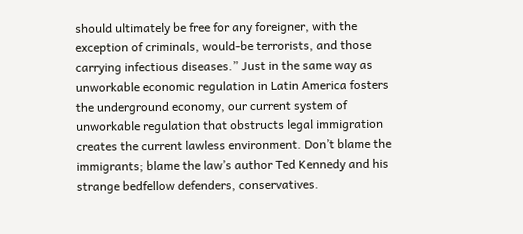should ultimately be free for any foreigner, with the exception of criminals, would-be terrorists, and those carrying infectious diseases.” Just in the same way as unworkable economic regulation in Latin America fosters the underground economy, our current system of unworkable regulation that obstructs legal immigration creates the current lawless environment. Don’t blame the immigrants; blame the law’s author Ted Kennedy and his strange bedfellow defenders, conservatives.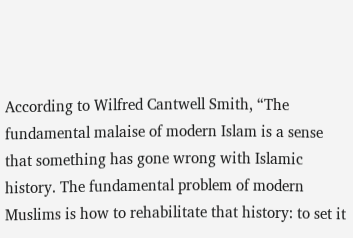According to Wilfred Cantwell Smith, “The fundamental malaise of modern Islam is a sense that something has gone wrong with Islamic history. The fundamental problem of modern Muslims is how to rehabilitate that history: to set it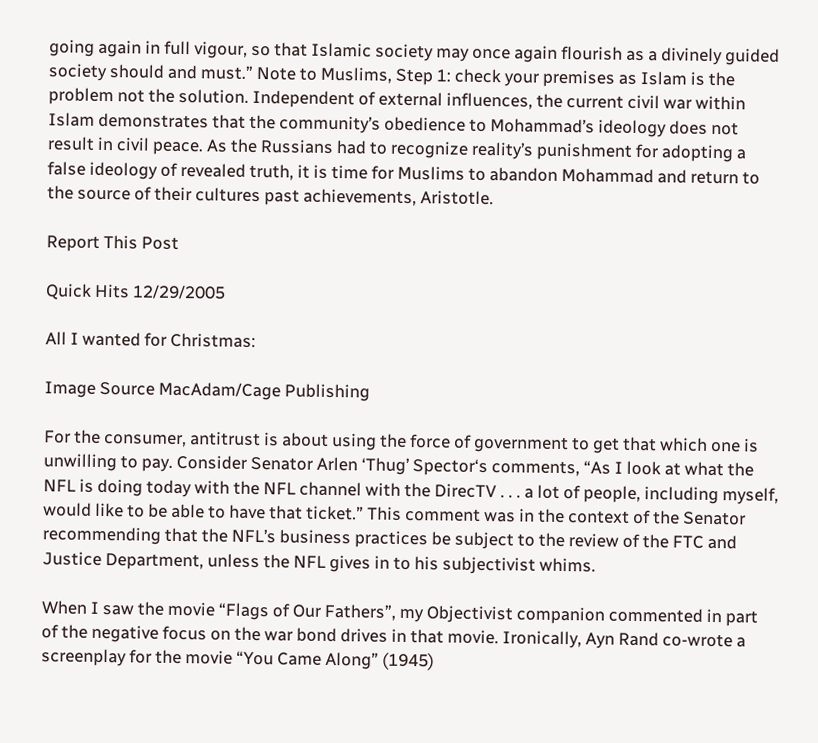going again in full vigour, so that Islamic society may once again flourish as a divinely guided society should and must.” Note to Muslims, Step 1: check your premises as Islam is the problem not the solution. Independent of external influences, the current civil war within Islam demonstrates that the community’s obedience to Mohammad’s ideology does not result in civil peace. As the Russians had to recognize reality’s punishment for adopting a false ideology of revealed truth, it is time for Muslims to abandon Mohammad and return to the source of their cultures past achievements, Aristotle.

Report This Post

Quick Hits 12/29/2005

All I wanted for Christmas:

Image Source MacAdam/Cage Publishing

For the consumer, antitrust is about using the force of government to get that which one is unwilling to pay. Consider Senator Arlen ‘Thug’ Spector‘s comments, “As I look at what the NFL is doing today with the NFL channel with the DirecTV . . . a lot of people, including myself, would like to be able to have that ticket.” This comment was in the context of the Senator recommending that the NFL’s business practices be subject to the review of the FTC and Justice Department, unless the NFL gives in to his subjectivist whims.

When I saw the movie “Flags of Our Fathers”, my Objectivist companion commented in part of the negative focus on the war bond drives in that movie. Ironically, Ayn Rand co-wrote a screenplay for the movie “You Came Along” (1945)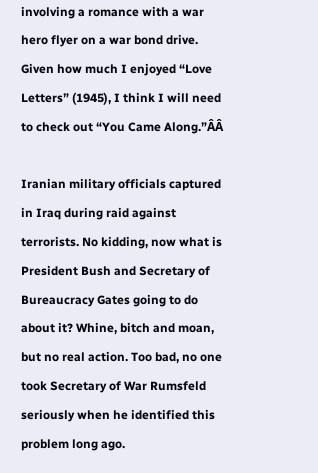involving a romance with a war hero flyer on a war bond drive. Given how much I enjoyed “Love Letters” (1945), I think I will need to check out “You Came Along.”ÂÂ

Iranian military officials captured in Iraq during raid against terrorists. No kidding, now what is President Bush and Secretary of Bureaucracy Gates going to do about it? Whine, bitch and moan, but no real action. Too bad, no one took Secretary of War Rumsfeld seriously when he identified this problem long ago.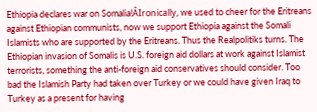Ethiopia declares war on Somalia!ÂIronically, we used to cheer for the Eritreans against Ethiopian communists, now we support Ethiopia against the Somali Islamists who are supported by the Eritreans. Thus the Realpolitiks turns. The Ethiopian invasion of Somalis is U.S. foreign aid dollars at work against Islamist terrorists, something the anti-foreign aid conservatives should consider. Too bad the Islamish Party had taken over Turkey or we could have given Iraq to Turkey as a present for having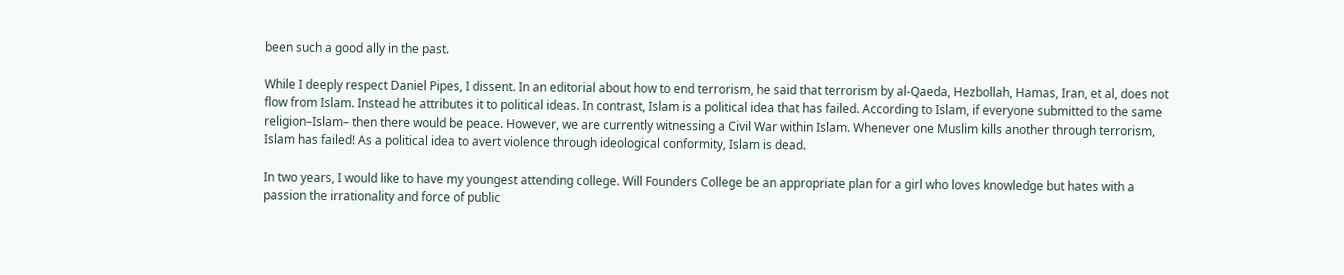been such a good ally in the past.

While I deeply respect Daniel Pipes, I dissent. In an editorial about how to end terrorism, he said that terrorism by al-Qaeda, Hezbollah, Hamas, Iran, et al, does not flow from Islam. Instead he attributes it to political ideas. In contrast, Islam is a political idea that has failed. According to Islam, if everyone submitted to the same religion–Islam– then there would be peace. However, we are currently witnessing a Civil War within Islam. Whenever one Muslim kills another through terrorism, Islam has failed! As a political idea to avert violence through ideological conformity, Islam is dead.

In two years, I would like to have my youngest attending college. Will Founders College be an appropriate plan for a girl who loves knowledge but hates with a passion the irrationality and force of public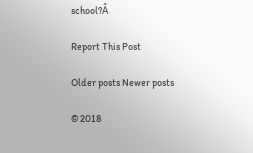school?Â

Report This Post

Older posts Newer posts

© 2018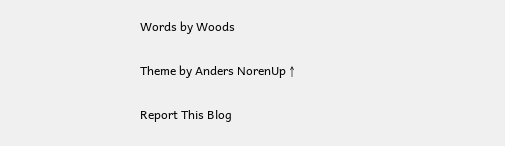Words by Woods

Theme by Anders NorenUp ↑

Report This Blog